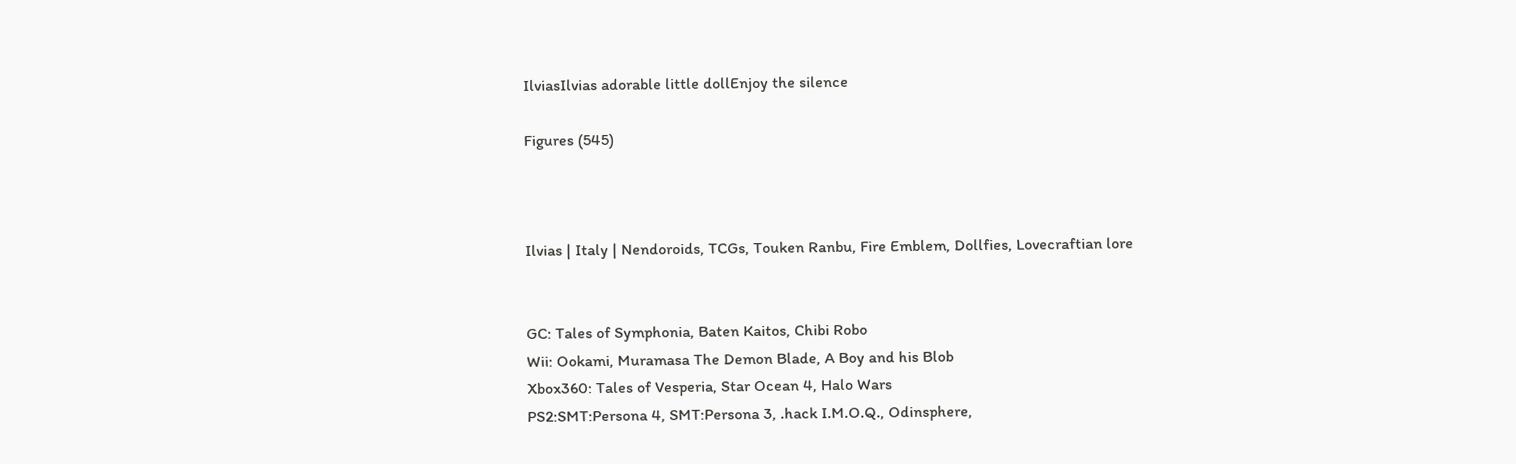IlviasIlvias adorable little dollEnjoy the silence

Figures (545)



Ilvias | Italy | Nendoroids, TCGs, Touken Ranbu, Fire Emblem, Dollfies, Lovecraftian lore


GC: Tales of Symphonia, Baten Kaitos, Chibi Robo
Wii: Ookami, Muramasa The Demon Blade, A Boy and his Blob
Xbox360: Tales of Vesperia, Star Ocean 4, Halo Wars
PS2:SMT:Persona 4, SMT:Persona 3, .hack I.M.O.Q., Odinsphere,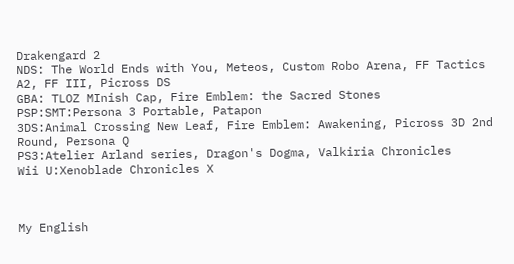Drakengard 2
NDS: The World Ends with You, Meteos, Custom Robo Arena, FF Tactics A2, FF III, Picross DS
GBA: TLOZ MInish Cap, Fire Emblem: the Sacred Stones
PSP:SMT:Persona 3 Portable, Patapon
3DS:Animal Crossing New Leaf, Fire Emblem: Awakening, Picross 3D 2nd Round, Persona Q
PS3:Atelier Arland series, Dragon's Dogma, Valkiria Chronicles
Wii U:Xenoblade Chronicles X



My English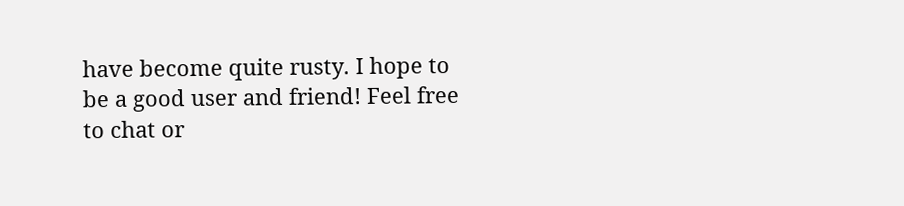have become quite rusty. I hope to be a good user and friend! Feel free to chat or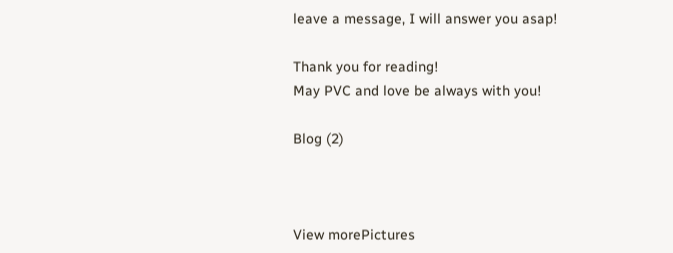leave a message, I will answer you asap!

Thank you for reading!
May PVC and love be always with you!

Blog (2)



View morePictures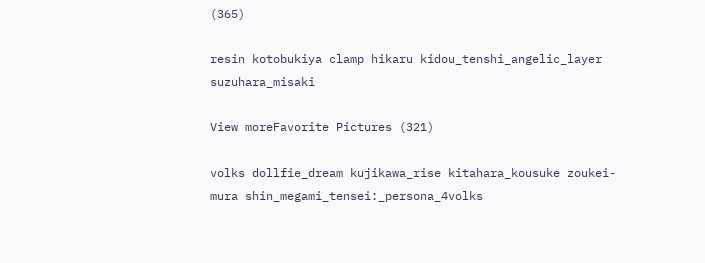(365)

resin kotobukiya clamp hikaru kidou_tenshi_angelic_layer suzuhara_misaki

View moreFavorite Pictures (321)

volks dollfie_dream kujikawa_rise kitahara_kousuke zoukei-mura shin_megami_tensei:_persona_4volks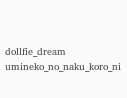dollfie_dream umineko_no_naku_koro_ni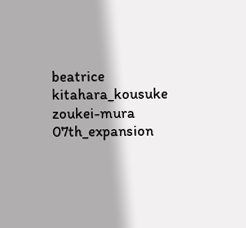beatrice kitahara_kousuke zoukei-mura 07th_expansion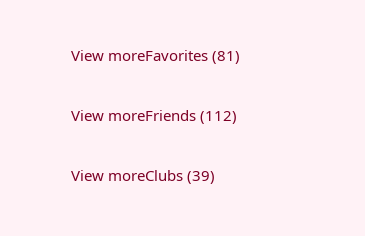View moreFavorites (81)

View moreFriends (112)

View moreClubs (39)